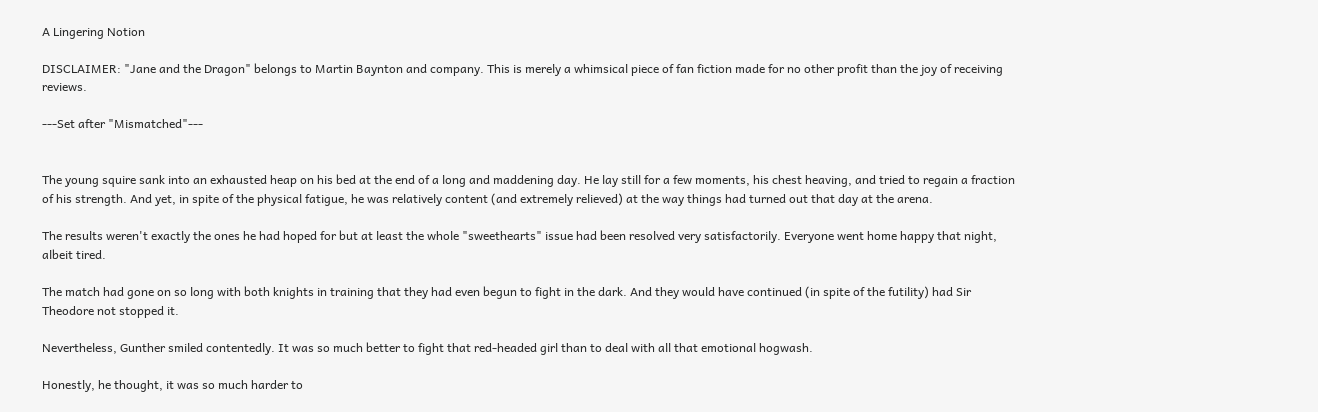A Lingering Notion

DISCLAIMER: "Jane and the Dragon" belongs to Martin Baynton and company. This is merely a whimsical piece of fan fiction made for no other profit than the joy of receiving reviews.

---Set after "Mismatched"---


The young squire sank into an exhausted heap on his bed at the end of a long and maddening day. He lay still for a few moments, his chest heaving, and tried to regain a fraction of his strength. And yet, in spite of the physical fatigue, he was relatively content (and extremely relieved) at the way things had turned out that day at the arena.

The results weren't exactly the ones he had hoped for but at least the whole "sweethearts" issue had been resolved very satisfactorily. Everyone went home happy that night, albeit tired.

The match had gone on so long with both knights in training that they had even begun to fight in the dark. And they would have continued (in spite of the futility) had Sir Theodore not stopped it.

Nevertheless, Gunther smiled contentedly. It was so much better to fight that red-headed girl than to deal with all that emotional hogwash.

Honestly, he thought, it was so much harder to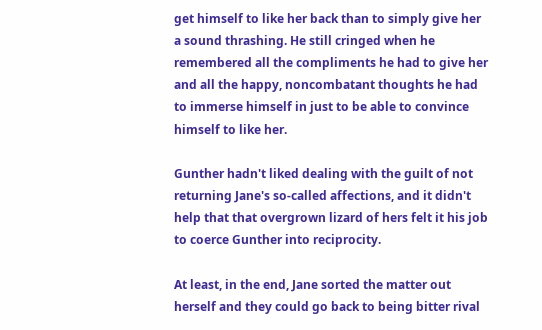get himself to like her back than to simply give her a sound thrashing. He still cringed when he remembered all the compliments he had to give her and all the happy, noncombatant thoughts he had to immerse himself in just to be able to convince himself to like her.

Gunther hadn't liked dealing with the guilt of not returning Jane's so-called affections, and it didn't help that that overgrown lizard of hers felt it his job to coerce Gunther into reciprocity.

At least, in the end, Jane sorted the matter out herself and they could go back to being bitter rival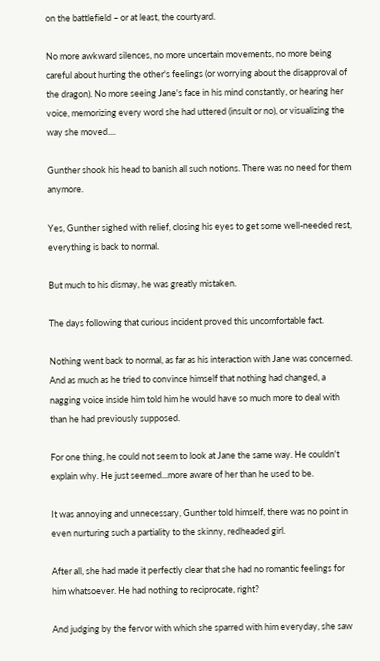on the battlefield – or at least, the courtyard.

No more awkward silences, no more uncertain movements, no more being careful about hurting the other's feelings (or worrying about the disapproval of the dragon). No more seeing Jane's face in his mind constantly, or hearing her voice, memorizing every word she had uttered (insult or no), or visualizing the way she moved....

Gunther shook his head to banish all such notions. There was no need for them anymore.

Yes, Gunther sighed with relief, closing his eyes to get some well-needed rest, everything is back to normal.

But much to his dismay, he was greatly mistaken.

The days following that curious incident proved this uncomfortable fact.

Nothing went back to normal, as far as his interaction with Jane was concerned. And as much as he tried to convince himself that nothing had changed, a nagging voice inside him told him he would have so much more to deal with than he had previously supposed.

For one thing, he could not seem to look at Jane the same way. He couldn't explain why. He just seemed...more aware of her than he used to be.

It was annoying and unnecessary, Gunther told himself, there was no point in even nurturing such a partiality to the skinny, redheaded girl.

After all, she had made it perfectly clear that she had no romantic feelings for him whatsoever. He had nothing to reciprocate, right?

And judging by the fervor with which she sparred with him everyday, she saw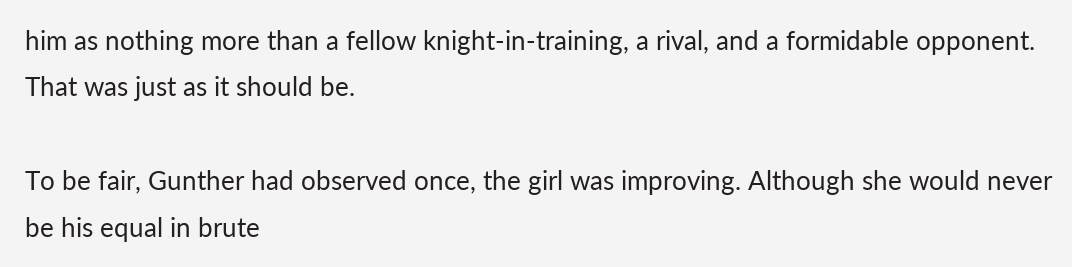him as nothing more than a fellow knight-in-training, a rival, and a formidable opponent. That was just as it should be.

To be fair, Gunther had observed once, the girl was improving. Although she would never be his equal in brute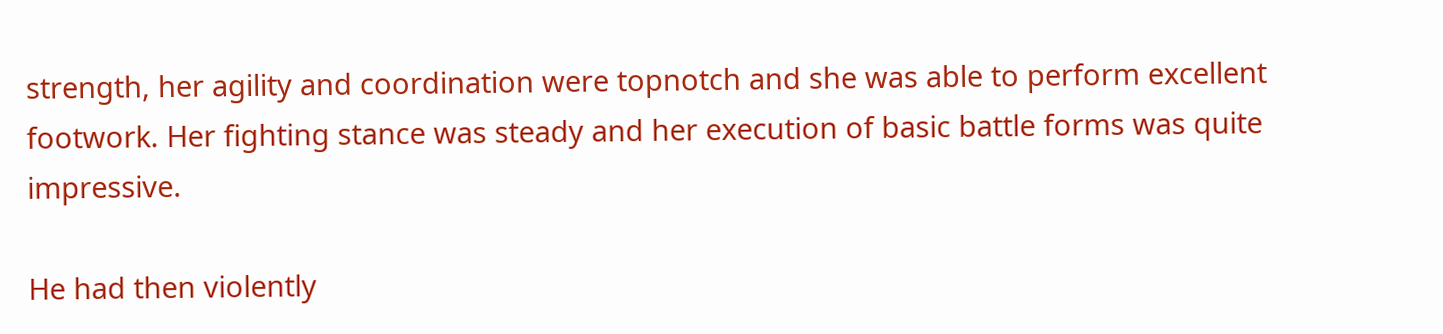strength, her agility and coordination were topnotch and she was able to perform excellent footwork. Her fighting stance was steady and her execution of basic battle forms was quite impressive.

He had then violently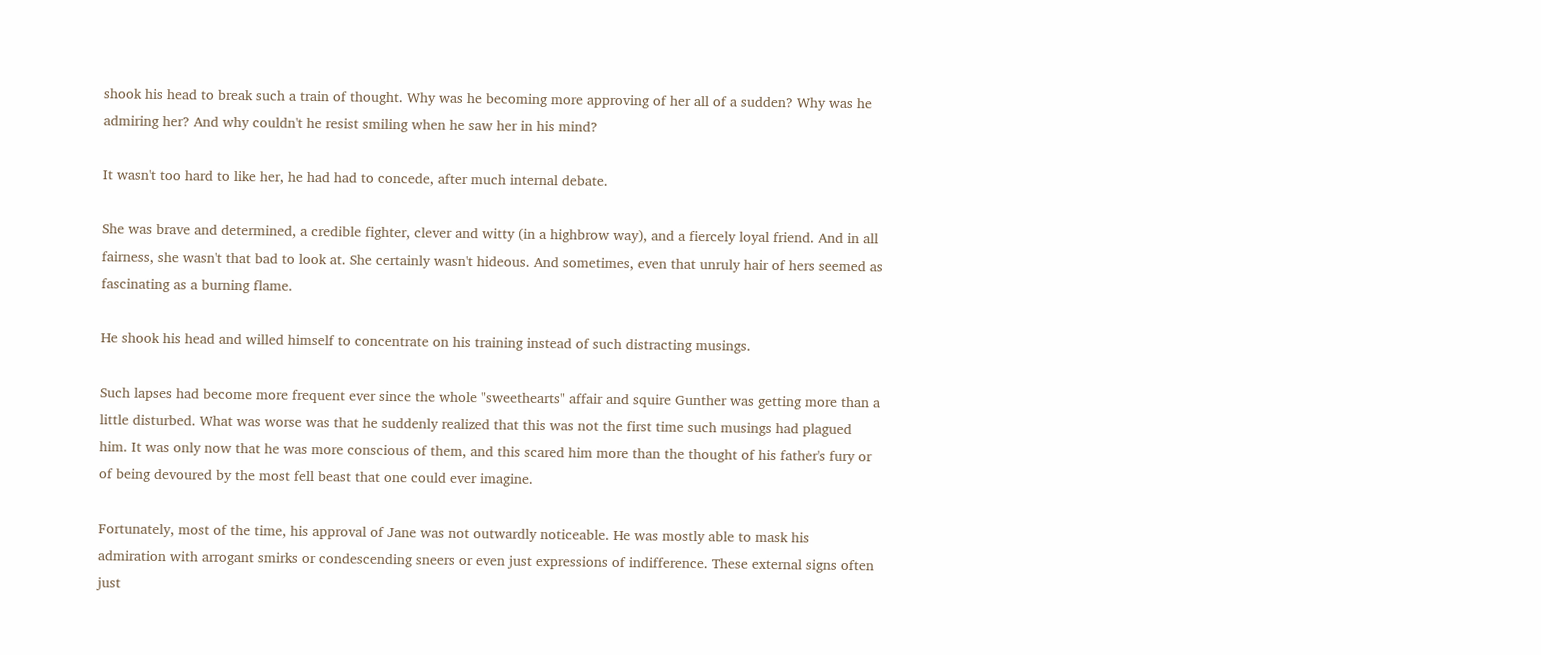shook his head to break such a train of thought. Why was he becoming more approving of her all of a sudden? Why was he admiring her? And why couldn't he resist smiling when he saw her in his mind?

It wasn't too hard to like her, he had had to concede, after much internal debate.

She was brave and determined, a credible fighter, clever and witty (in a highbrow way), and a fiercely loyal friend. And in all fairness, she wasn't that bad to look at. She certainly wasn't hideous. And sometimes, even that unruly hair of hers seemed as fascinating as a burning flame.

He shook his head and willed himself to concentrate on his training instead of such distracting musings.

Such lapses had become more frequent ever since the whole "sweethearts" affair and squire Gunther was getting more than a little disturbed. What was worse was that he suddenly realized that this was not the first time such musings had plagued him. It was only now that he was more conscious of them, and this scared him more than the thought of his father's fury or of being devoured by the most fell beast that one could ever imagine.

Fortunately, most of the time, his approval of Jane was not outwardly noticeable. He was mostly able to mask his admiration with arrogant smirks or condescending sneers or even just expressions of indifference. These external signs often just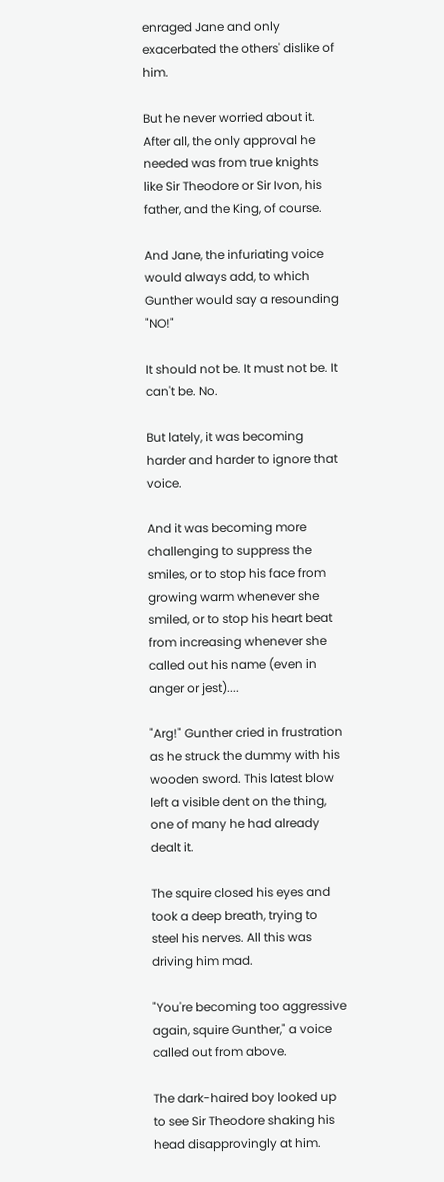enraged Jane and only exacerbated the others' dislike of him.

But he never worried about it. After all, the only approval he needed was from true knights like Sir Theodore or Sir Ivon, his father, and the King, of course.

And Jane, the infuriating voice would always add, to which Gunther would say a resounding "NO!"

It should not be. It must not be. It can't be. No.

But lately, it was becoming harder and harder to ignore that voice.

And it was becoming more challenging to suppress the smiles, or to stop his face from growing warm whenever she smiled, or to stop his heart beat from increasing whenever she called out his name (even in anger or jest)....

"Arg!" Gunther cried in frustration as he struck the dummy with his wooden sword. This latest blow left a visible dent on the thing, one of many he had already dealt it.

The squire closed his eyes and took a deep breath, trying to steel his nerves. All this was driving him mad.

"You're becoming too aggressive again, squire Gunther," a voice called out from above.

The dark-haired boy looked up to see Sir Theodore shaking his head disapprovingly at him.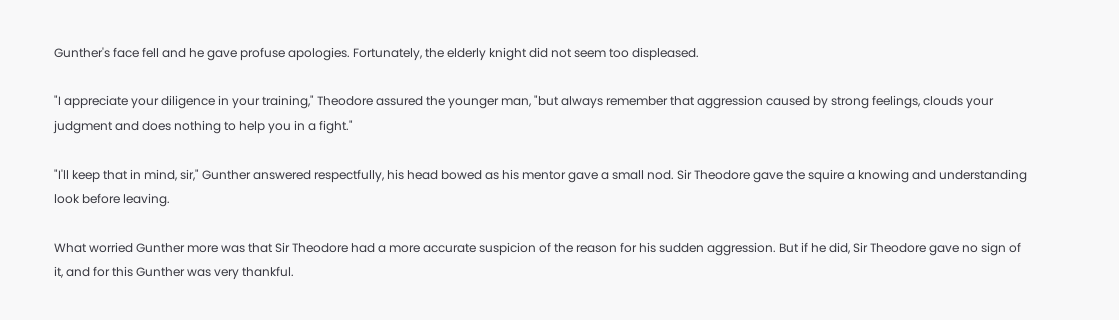Gunther's face fell and he gave profuse apologies. Fortunately, the elderly knight did not seem too displeased.

"I appreciate your diligence in your training," Theodore assured the younger man, "but always remember that aggression caused by strong feelings, clouds your judgment and does nothing to help you in a fight."

"I'll keep that in mind, sir," Gunther answered respectfully, his head bowed as his mentor gave a small nod. Sir Theodore gave the squire a knowing and understanding look before leaving.

What worried Gunther more was that Sir Theodore had a more accurate suspicion of the reason for his sudden aggression. But if he did, Sir Theodore gave no sign of it, and for this Gunther was very thankful.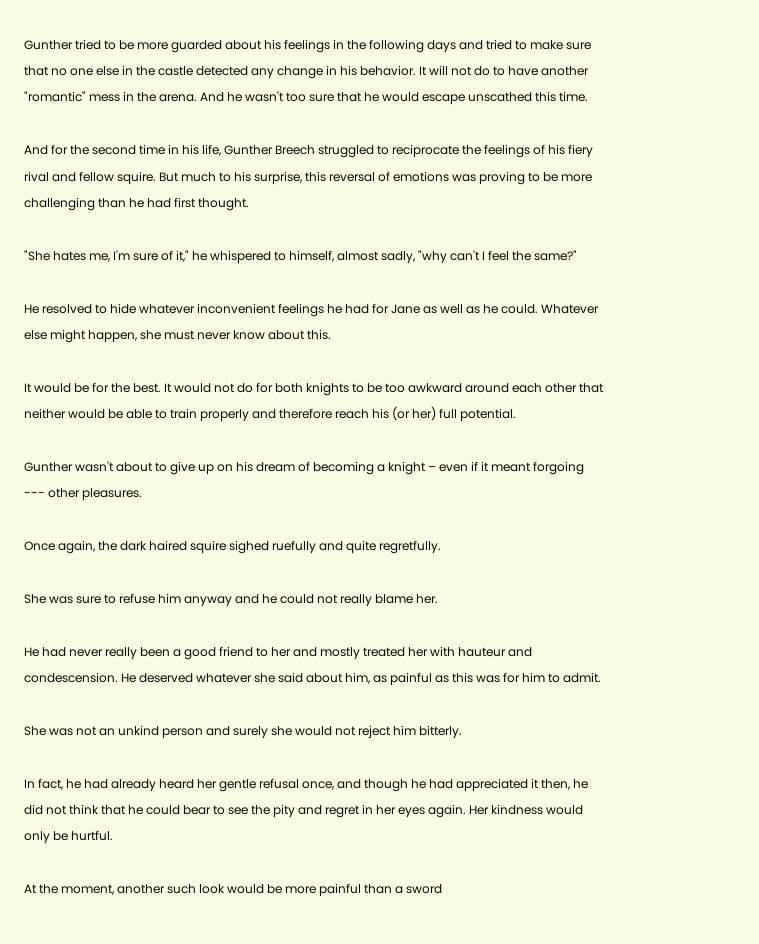Gunther tried to be more guarded about his feelings in the following days and tried to make sure that no one else in the castle detected any change in his behavior. It will not do to have another "romantic" mess in the arena. And he wasn't too sure that he would escape unscathed this time.

And for the second time in his life, Gunther Breech struggled to reciprocate the feelings of his fiery rival and fellow squire. But much to his surprise, this reversal of emotions was proving to be more challenging than he had first thought.

"She hates me, I'm sure of it," he whispered to himself, almost sadly, "why can't I feel the same?"

He resolved to hide whatever inconvenient feelings he had for Jane as well as he could. Whatever else might happen, she must never know about this.

It would be for the best. It would not do for both knights to be too awkward around each other that neither would be able to train properly and therefore reach his (or her) full potential.

Gunther wasn't about to give up on his dream of becoming a knight – even if it meant forgoing --- other pleasures.

Once again, the dark haired squire sighed ruefully and quite regretfully.

She was sure to refuse him anyway and he could not really blame her.

He had never really been a good friend to her and mostly treated her with hauteur and condescension. He deserved whatever she said about him, as painful as this was for him to admit.

She was not an unkind person and surely she would not reject him bitterly.

In fact, he had already heard her gentle refusal once, and though he had appreciated it then, he did not think that he could bear to see the pity and regret in her eyes again. Her kindness would only be hurtful.

At the moment, another such look would be more painful than a sword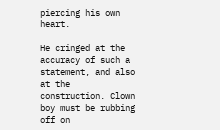piercing his own heart.

He cringed at the accuracy of such a statement, and also at the construction. Clown boy must be rubbing off on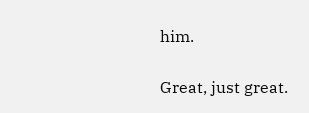him.

Great, just great.